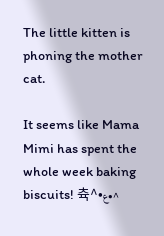The little kitten is phoning the mother cat.

It seems like Mama Mimi has spent the whole week baking biscuits! 츅^•ع•^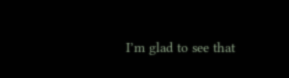I’m glad to see that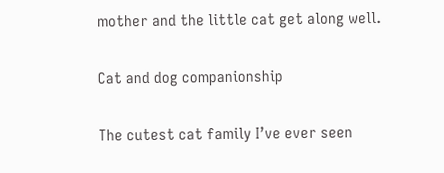mother and the little cat get along well.

Cat and dog companionship

The cutest cat family I’ve ever seen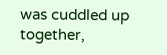was cuddled up together,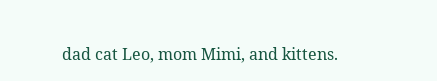dad cat Leo, mom Mimi, and kittens.